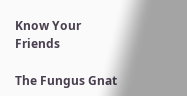Know Your Friends

The Fungus Gnat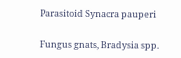Parasitoid Synacra pauperi

Fungus gnats, Bradysia spp.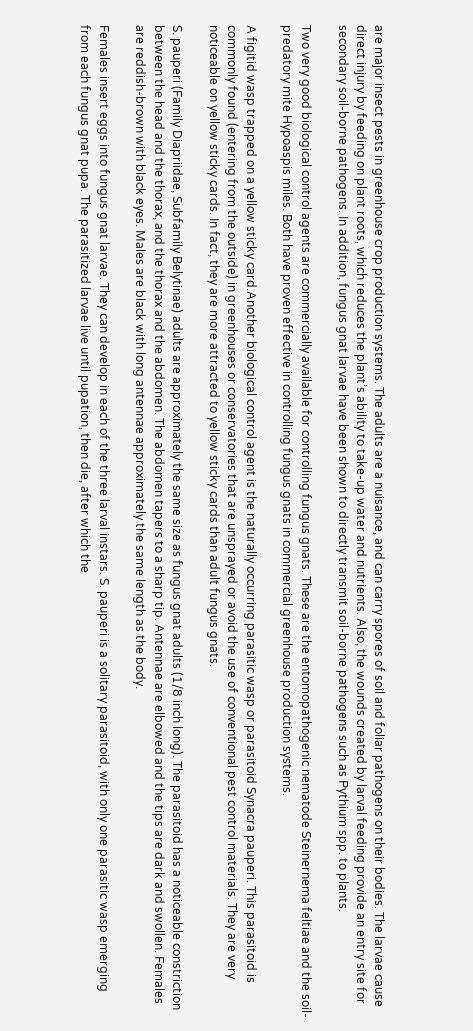are major insect pests in greenhouse crop production systems. The adults are a nuisance, and can carry spores of soil and foliar pathogens on their bodies. The larvae cause direct injury by feeding on plant roots, which reduces the plant’s ability to take-up water and nutrients. Also, the wounds created by larval feeding provide an entry site for secondary soil-borne pathogens. In addition, fungus gnat larvae have been shown to directly transmit soil-borne pathogens such as Pythium spp. to plants.

Two very good biological control agents are commercially available for controlling fungus gnats. These are the entomopathogenic nematode Steinernema feltiae and the soil-predatory mite Hypoaspis miles. Both have proven effective in controlling fungus gnats in commercial greenhouse production systems.

A figitid wasp trapped on a yellow sticky card.Another biological control agent is the naturally occurring parasitic wasp or parasitoid Synacra pauperi. This parasitoid is commonly found (entering from the outside) in greenhouses or conservatories that are unsprayed or avoid the use of conventional pest control materials. They are very noticeable on yellow sticky cards. In fact, they are more attracted to yellow sticky cards than adult fungus gnats.

S. pauperi (Family Diapriidae, Subfamily Belytinae) adults are approximately the same size as fungus gnat adults (1/8 inch long). The parasitoid has a noticeable constriction between the head and the thorax, and the thorax and the abdomen. The abdomen tapers to a sharp tip. Antennae are elbowed and the tips are dark and swollen. Females are reddish-brown with black eyes. Males are black with long antennae approximately the same length as the body.

Females insert eggs into fungus gnat larvae. They can develop in each of the three larval instars. S. pauperi is a solitary parasitoid, with only one parasitic wasp emerging from each fungus gnat pupa. The parasitized larvae live until pupation, then die, after which the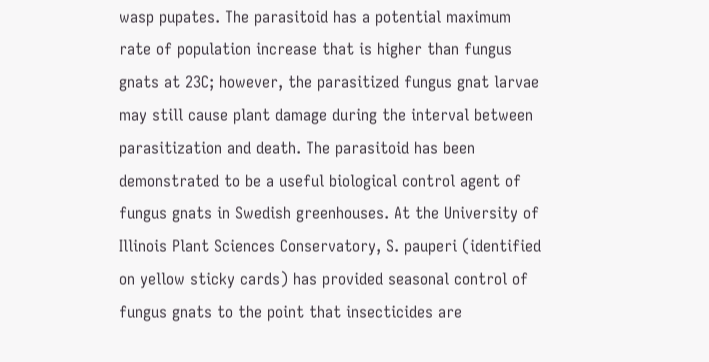wasp pupates. The parasitoid has a potential maximum rate of population increase that is higher than fungus gnats at 23C; however, the parasitized fungus gnat larvae may still cause plant damage during the interval between parasitization and death. The parasitoid has been demonstrated to be a useful biological control agent of fungus gnats in Swedish greenhouses. At the University of Illinois Plant Sciences Conservatory, S. pauperi (identified on yellow sticky cards) has provided seasonal control of fungus gnats to the point that insecticides are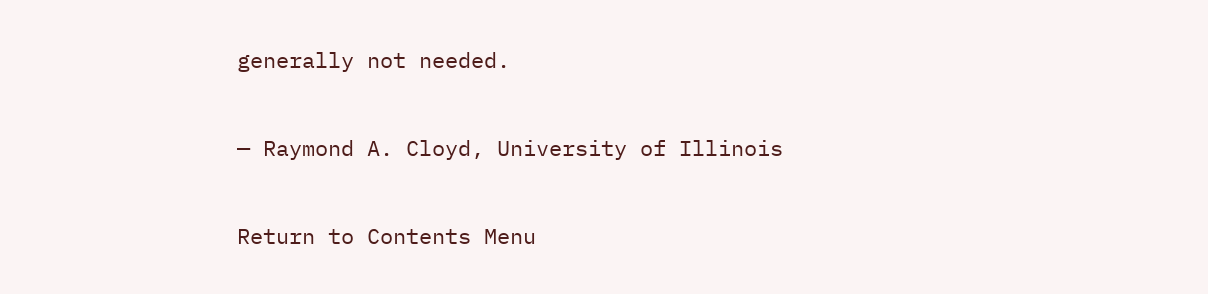generally not needed.

— Raymond A. Cloyd, University of Illinois

Return to Contents Menu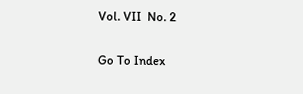Vol. VII  No. 2

Go To Index